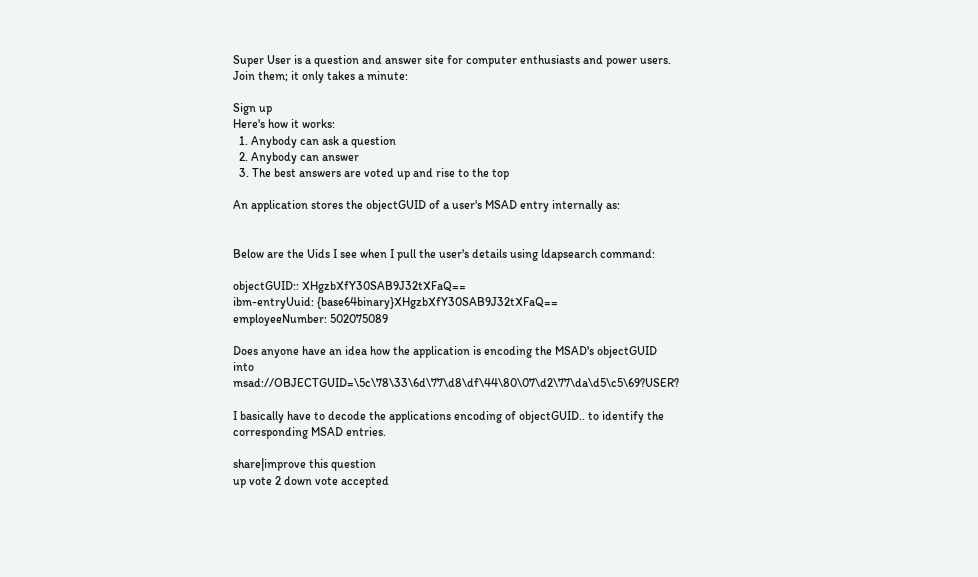Super User is a question and answer site for computer enthusiasts and power users. Join them; it only takes a minute:

Sign up
Here's how it works:
  1. Anybody can ask a question
  2. Anybody can answer
  3. The best answers are voted up and rise to the top

An application stores the objectGUID of a user's MSAD entry internally as:


Below are the Uids I see when I pull the user's details using ldapsearch command:

objectGUID:: XHgzbXfY30SAB9J32tXFaQ==
ibm-entryUuid: {base64binary}XHgzbXfY30SAB9J32tXFaQ==
employeeNumber: 502075089

Does anyone have an idea how the application is encoding the MSAD's objectGUID into msad://OBJECTGUID=\5c\78\33\6d\77\d8\df\44\80\07\d2\77\da\d5\c5\69?USER?

I basically have to decode the applications encoding of objectGUID.. to identify the corresponding MSAD entries.

share|improve this question
up vote 2 down vote accepted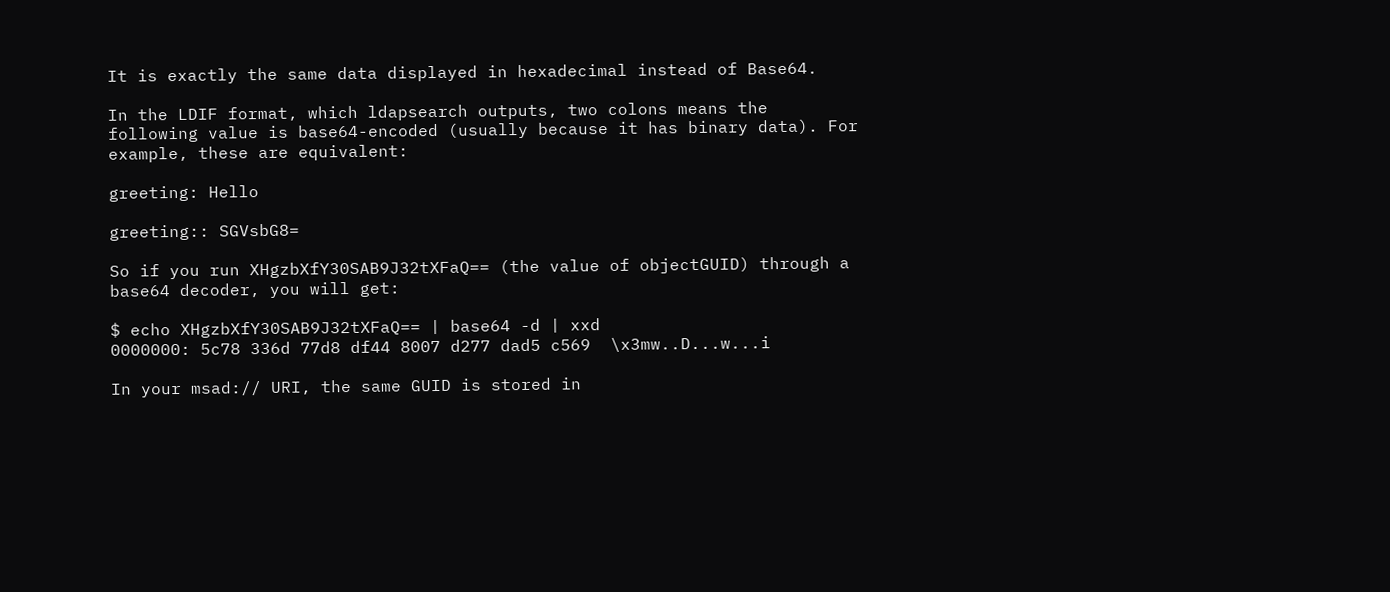It is exactly the same data displayed in hexadecimal instead of Base64.

In the LDIF format, which ldapsearch outputs, two colons means the following value is base64-encoded (usually because it has binary data). For example, these are equivalent:

greeting: Hello

greeting:: SGVsbG8=

So if you run XHgzbXfY30SAB9J32tXFaQ== (the value of objectGUID) through a base64 decoder, you will get:

$ echo XHgzbXfY30SAB9J32tXFaQ== | base64 -d | xxd
0000000: 5c78 336d 77d8 df44 8007 d277 dad5 c569  \x3mw..D...w...i

In your msad:// URI, the same GUID is stored in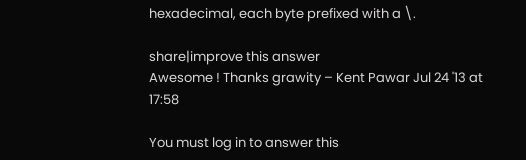hexadecimal, each byte prefixed with a \.

share|improve this answer
Awesome ! Thanks grawity – Kent Pawar Jul 24 '13 at 17:58

You must log in to answer this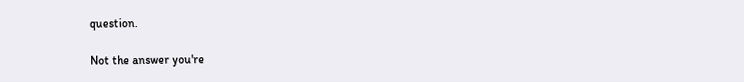question.

Not the answer you're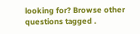looking for? Browse other questions tagged .